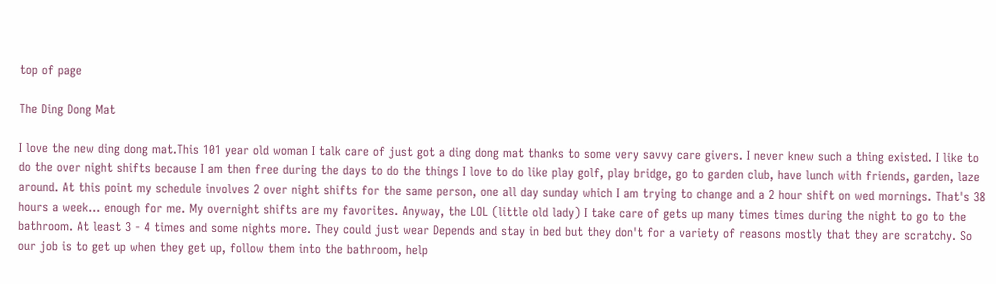top of page

The Ding Dong Mat

I love the new ding dong mat.This 101 year old woman I talk care of just got a ding dong mat thanks to some very savvy care givers. I never knew such a thing existed. I like to do the over night shifts because I am then free during the days to do the things I love to do like play golf, play bridge, go to garden club, have lunch with friends, garden, laze around. At this point my schedule involves 2 over night shifts for the same person, one all day sunday which I am trying to change and a 2 hour shift on wed mornings. That's 38 hours a week... enough for me. My overnight shifts are my favorites. Anyway, the LOL (little old lady) I take care of gets up many times times during the night to go to the bathroom. At least 3 - 4 times and some nights more. They could just wear Depends and stay in bed but they don't for a variety of reasons mostly that they are scratchy. So our job is to get up when they get up, follow them into the bathroom, help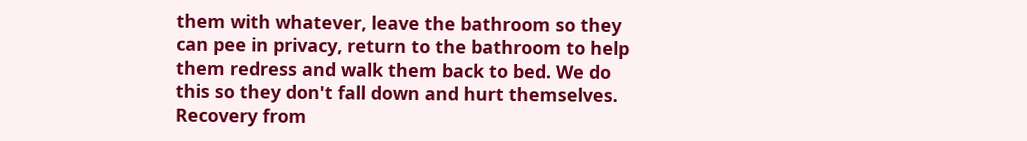them with whatever, leave the bathroom so they can pee in privacy, return to the bathroom to help them redress and walk them back to bed. We do this so they don't fall down and hurt themselves. Recovery from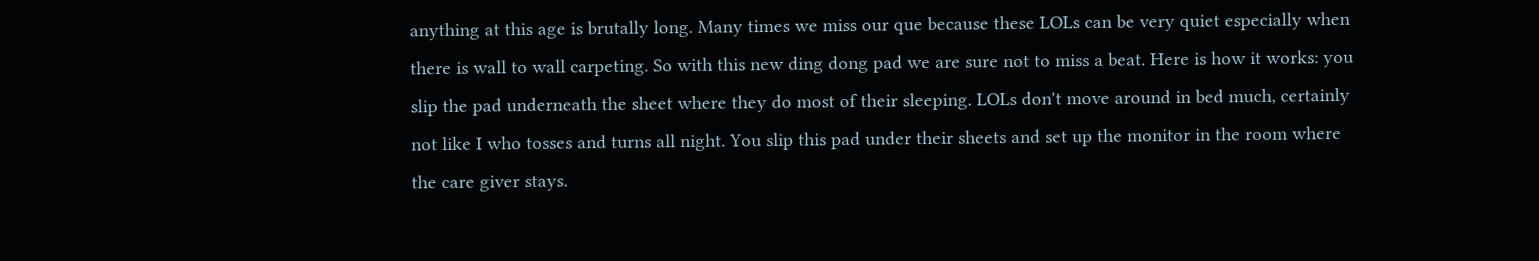anything at this age is brutally long. Many times we miss our que because these LOLs can be very quiet especially when there is wall to wall carpeting. So with this new ding dong pad we are sure not to miss a beat. Here is how it works: you slip the pad underneath the sheet where they do most of their sleeping. LOLs don't move around in bed much, certainly not like I who tosses and turns all night. You slip this pad under their sheets and set up the monitor in the room where the care giver stays.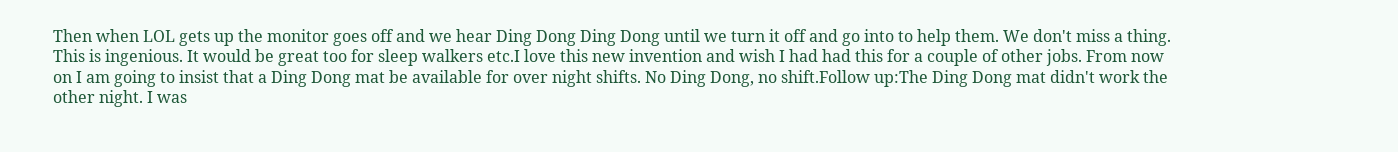Then when LOL gets up the monitor goes off and we hear Ding Dong Ding Dong until we turn it off and go into to help them. We don't miss a thing. This is ingenious. It would be great too for sleep walkers etc.I love this new invention and wish I had had this for a couple of other jobs. From now on I am going to insist that a Ding Dong mat be available for over night shifts. No Ding Dong, no shift.Follow up:The Ding Dong mat didn't work the other night. I was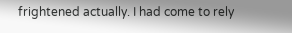frightened actually. I had come to rely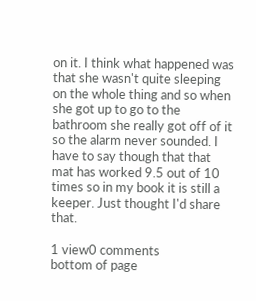on it. I think what happened was that she wasn't quite sleeping on the whole thing and so when she got up to go to the bathroom she really got off of it so the alarm never sounded. I have to say though that that mat has worked 9.5 out of 10 times so in my book it is still a keeper. Just thought I'd share that.

1 view0 comments
bottom of page